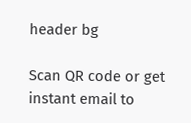header bg

Scan QR code or get instant email to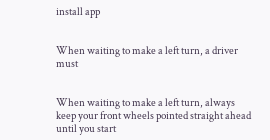install app


When waiting to make a left turn, a driver must


When waiting to make a left turn, always keep your front wheels pointed straight ahead until you start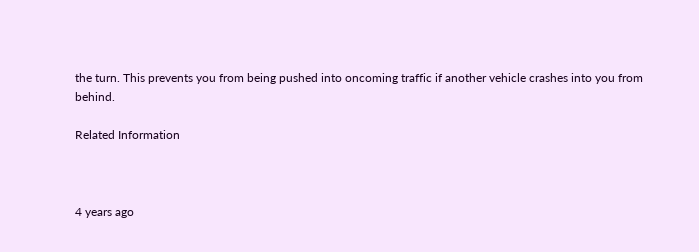the turn. This prevents you from being pushed into oncoming traffic if another vehicle crashes into you from behind.

Related Information



4 years ago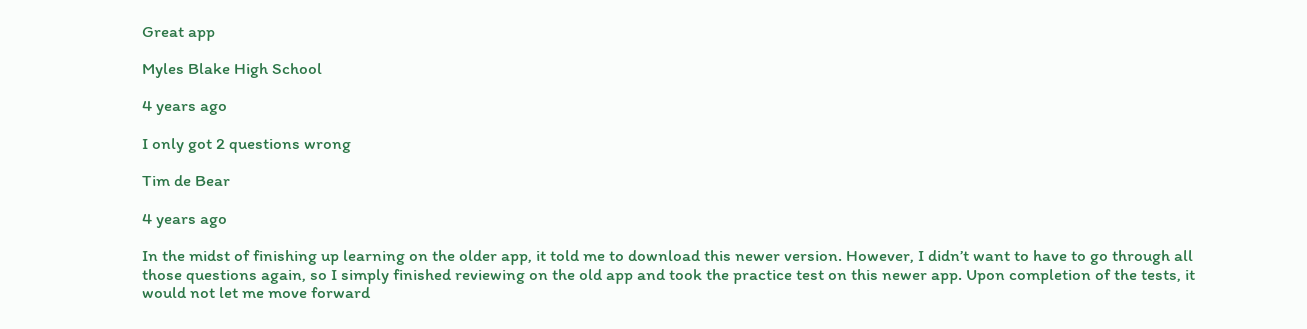Great app

Myles Blake High School

4 years ago

I only got 2 questions wrong

Tim de Bear

4 years ago

In the midst of finishing up learning on the older app, it told me to download this newer version. However, I didn’t want to have to go through all those questions again, so I simply finished reviewing on the old app and took the practice test on this newer app. Upon completion of the tests, it would not let me move forward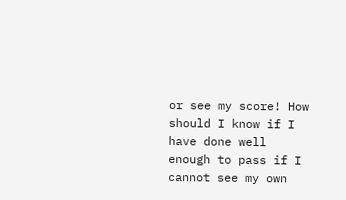or see my score! How should I know if I have done well enough to pass if I cannot see my own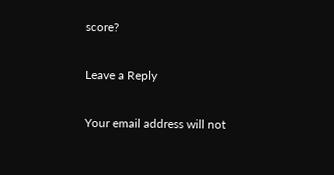score?

Leave a Reply

Your email address will not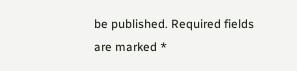be published. Required fields are marked *